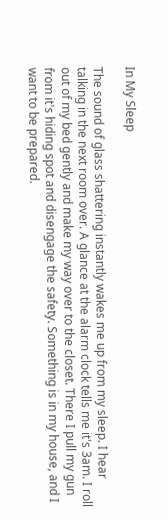In My Sleep

The sound of glass shattering instantly wakes me up from my sleep. I hear talking in the next room over. A glance at the alarm clock tells me it's 3am. I roll out of my bed gently and make my way over to the closet. There I pull my gun from it's hiding spot and disengage the safety. Something is in my house, and I want to be prepared.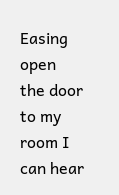Easing open the door to my room I can hear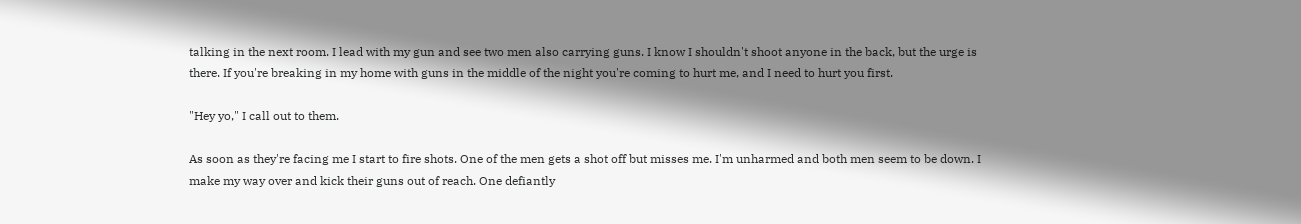talking in the next room. I lead with my gun and see two men also carrying guns. I know I shouldn't shoot anyone in the back, but the urge is there. If you're breaking in my home with guns in the middle of the night you're coming to hurt me, and I need to hurt you first.

"Hey yo," I call out to them.

As soon as they're facing me I start to fire shots. One of the men gets a shot off but misses me. I'm unharmed and both men seem to be down. I make my way over and kick their guns out of reach. One defiantly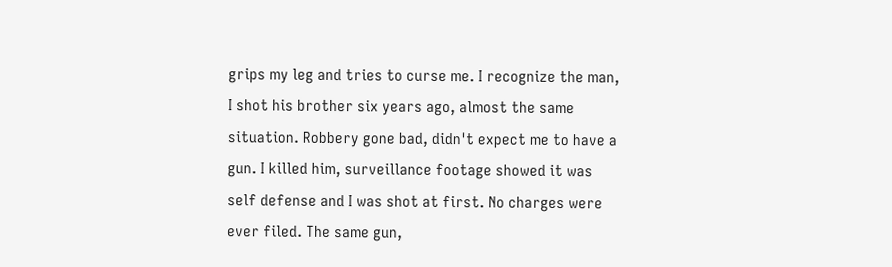grips my leg and tries to curse me. I recognize the man, I shot his brother six years ago, almost the same situation. Robbery gone bad, didn't expect me to have a gun. I killed him, surveillance footage showed it was self defense and I was shot at first. No charges were ever filed. The same gun,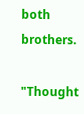both brothers.

"Thought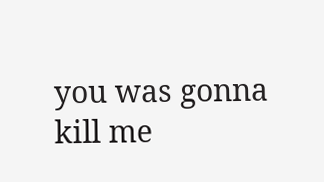you was gonna kill me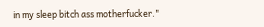in my sleep bitch ass motherfucker."